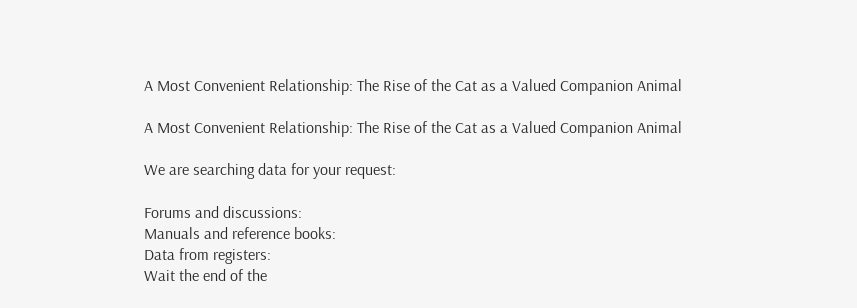A Most Convenient Relationship: The Rise of the Cat as a Valued Companion Animal

A Most Convenient Relationship: The Rise of the Cat as a Valued Companion Animal

We are searching data for your request:

Forums and discussions:
Manuals and reference books:
Data from registers:
Wait the end of the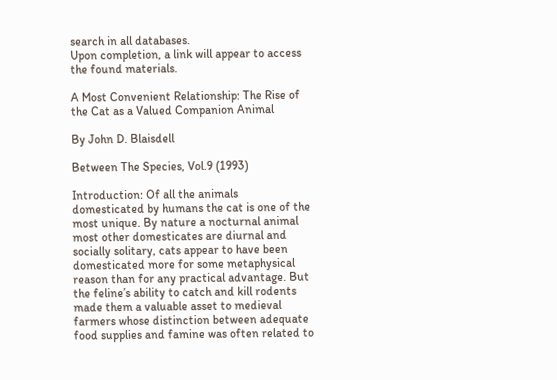search in all databases.
Upon completion, a link will appear to access the found materials.

A Most Convenient Relationship: The Rise of the Cat as a Valued Companion Animal

By John D. Blaisdell

Between The Species, Vol.9 (1993)

Introduction: Of all the animals domesticated by humans the cat is one of the most unique. By nature a nocturnal animal most other domesticates are diurnal and socially solitary, cats appear to have been domesticated more for some metaphysical reason than for any practical advantage. But the feline’s ability to catch and kill rodents made them a valuable asset to medieval farmers whose distinction between adequate food supplies and famine was often related to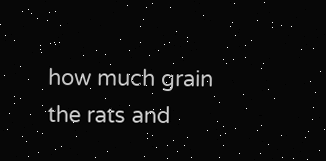how much grain the rats and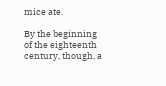mice ate.

By the beginning of the eighteenth century, though, a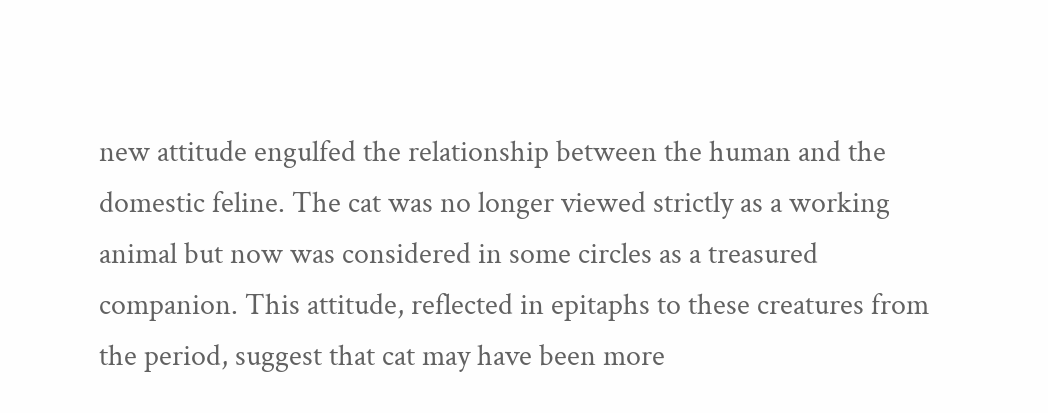new attitude engulfed the relationship between the human and the domestic feline. The cat was no longer viewed strictly as a working animal but now was considered in some circles as a treasured companion. This attitude, reflected in epitaphs to these creatures from the period, suggest that cat may have been more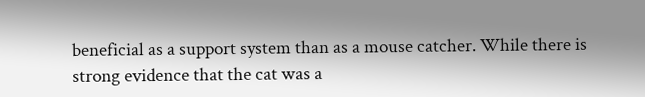beneficial as a support system than as a mouse catcher. While there is strong evidence that the cat was a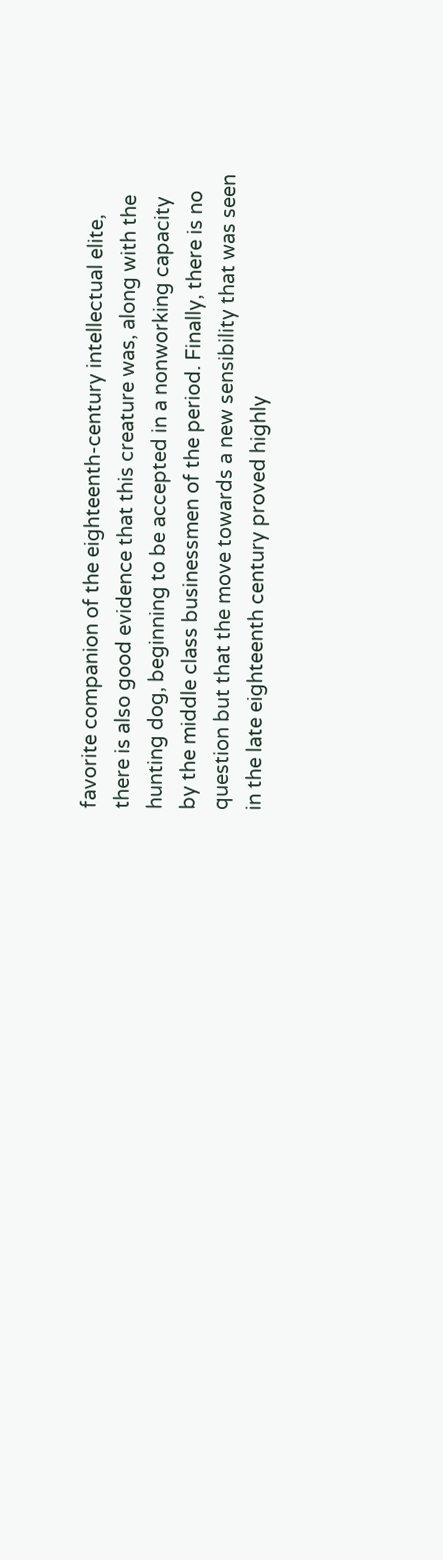favorite companion of the eighteenth-century intellectual elite, there is also good evidence that this creature was, along with the hunting dog, beginning to be accepted in a nonworking capacity by the middle class businessmen of the period. Finally, there is no question but that the move towards a new sensibility that was seen in the late eighteenth century proved highly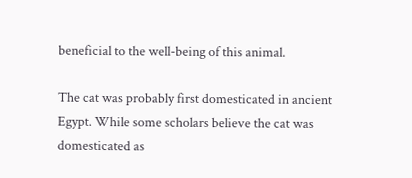beneficial to the well-being of this animal.

The cat was probably first domesticated in ancient Egypt. While some scholars believe the cat was domesticated as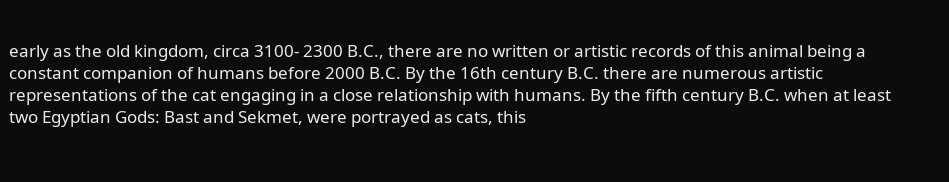early as the old kingdom, circa 3100- 2300 B.C., there are no written or artistic records of this animal being a constant companion of humans before 2000 B.C. By the 16th century B.C. there are numerous artistic representations of the cat engaging in a close relationship with humans. By the fifth century B.C. when at least two Egyptian Gods: Bast and Sekmet, were portrayed as cats, this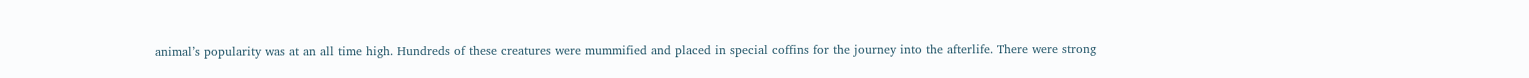animal’s popularity was at an all time high. Hundreds of these creatures were mummified and placed in special coffins for the journey into the afterlife. There were strong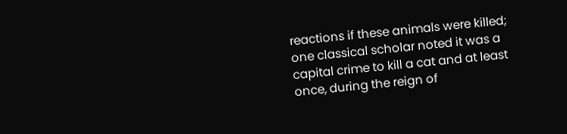reactions if these animals were killed; one classical scholar noted it was a capital crime to kill a cat and at least once, during the reign of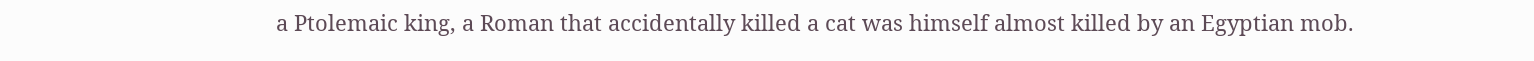a Ptolemaic king, a Roman that accidentally killed a cat was himself almost killed by an Egyptian mob.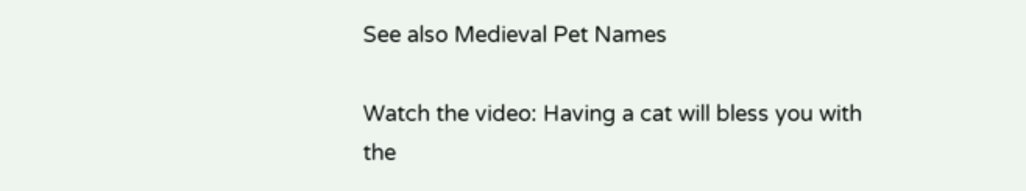See also Medieval Pet Names

Watch the video: Having a cat will bless you with the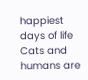happiest days of life Cats and humans are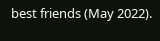best friends (May 2022).